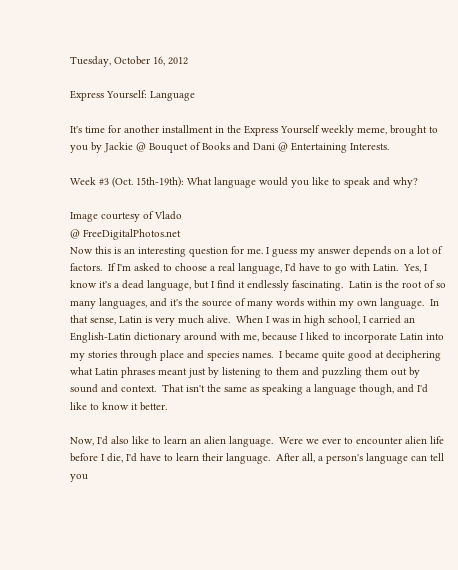Tuesday, October 16, 2012

Express Yourself: Language

It's time for another installment in the Express Yourself weekly meme, brought to you by Jackie @ Bouquet of Books and Dani @ Entertaining Interests.

Week #3 (Oct. 15th-19th): What language would you like to speak and why?

Image courtesy of Vlado
@ FreeDigitalPhotos.net
Now this is an interesting question for me. I guess my answer depends on a lot of factors.  If I'm asked to choose a real language, I'd have to go with Latin.  Yes, I know it's a dead language, but I find it endlessly fascinating.  Latin is the root of so many languages, and it's the source of many words within my own language.  In that sense, Latin is very much alive.  When I was in high school, I carried an English-Latin dictionary around with me, because I liked to incorporate Latin into my stories through place and species names.  I became quite good at deciphering what Latin phrases meant just by listening to them and puzzling them out by sound and context.  That isn't the same as speaking a language though, and I'd like to know it better.

Now, I'd also like to learn an alien language.  Were we ever to encounter alien life before I die, I'd have to learn their language.  After all, a person's language can tell you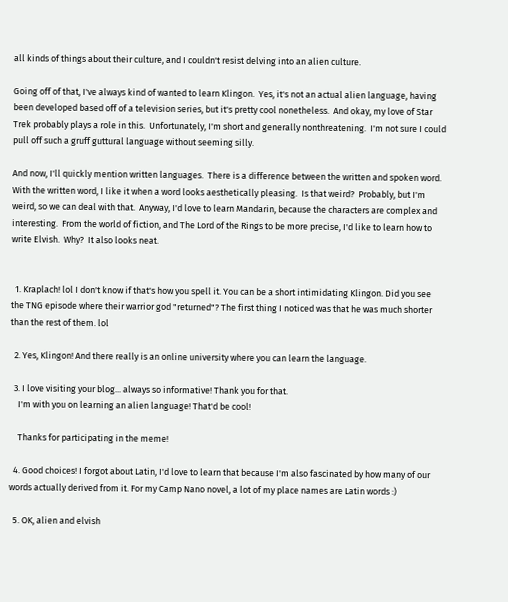all kinds of things about their culture, and I couldn't resist delving into an alien culture.

Going off of that, I've always kind of wanted to learn Klingon.  Yes, it's not an actual alien language, having been developed based off of a television series, but it's pretty cool nonetheless.  And okay, my love of Star Trek probably plays a role in this.  Unfortunately, I'm short and generally nonthreatening.  I'm not sure I could pull off such a gruff guttural language without seeming silly.

And now, I'll quickly mention written languages.  There is a difference between the written and spoken word.  With the written word, I like it when a word looks aesthetically pleasing.  Is that weird?  Probably, but I'm weird, so we can deal with that.  Anyway, I'd love to learn Mandarin, because the characters are complex and interesting.  From the world of fiction, and The Lord of the Rings to be more precise, I'd like to learn how to write Elvish.  Why?  It also looks neat.


  1. Kraplach! lol I don't know if that's how you spell it. You can be a short intimidating Klingon. Did you see the TNG episode where their warrior god "returned"? The first thing I noticed was that he was much shorter than the rest of them. lol

  2. Yes, Klingon! And there really is an online university where you can learn the language.

  3. I love visiting your blog... always so informative! Thank you for that.
    I'm with you on learning an alien language! That'd be cool!

    Thanks for participating in the meme!

  4. Good choices! I forgot about Latin, I'd love to learn that because I'm also fascinated by how many of our words actually derived from it. For my Camp Nano novel, a lot of my place names are Latin words :)

  5. OK, alien and elvish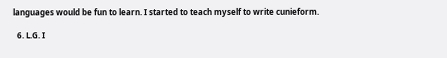languages would be fun to learn. I started to teach myself to write cunieform.

  6. L.G. I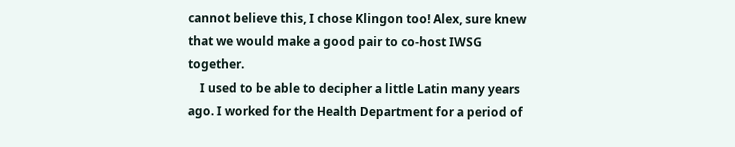cannot believe this, I chose Klingon too! Alex, sure knew that we would make a good pair to co-host IWSG together.
    I used to be able to decipher a little Latin many years ago. I worked for the Health Department for a period of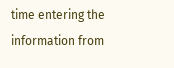time entering the information from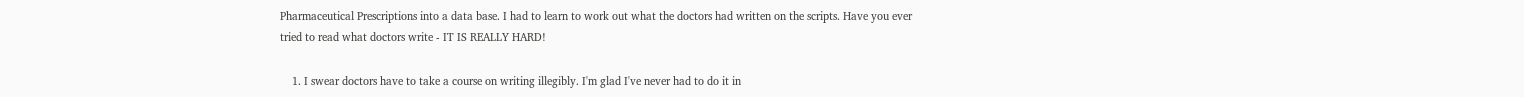Pharmaceutical Prescriptions into a data base. I had to learn to work out what the doctors had written on the scripts. Have you ever tried to read what doctors write - IT IS REALLY HARD!

    1. I swear doctors have to take a course on writing illegibly. I'm glad I've never had to do it in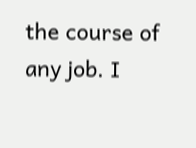the course of any job. I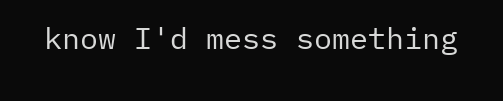know I'd mess something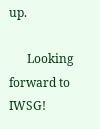up.

      Looking forward to IWSG!